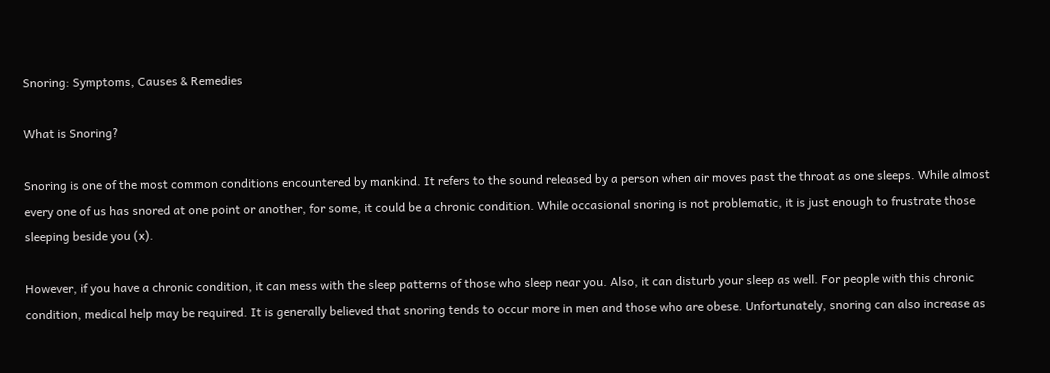Snoring: Symptoms, Causes & Remedies

What is Snoring?

Snoring is one of the most common conditions encountered by mankind. It refers to the sound released by a person when air moves past the throat as one sleeps. While almost every one of us has snored at one point or another, for some, it could be a chronic condition. While occasional snoring is not problematic, it is just enough to frustrate those sleeping beside you (x).

However, if you have a chronic condition, it can mess with the sleep patterns of those who sleep near you. Also, it can disturb your sleep as well. For people with this chronic condition, medical help may be required. It is generally believed that snoring tends to occur more in men and those who are obese. Unfortunately, snoring can also increase as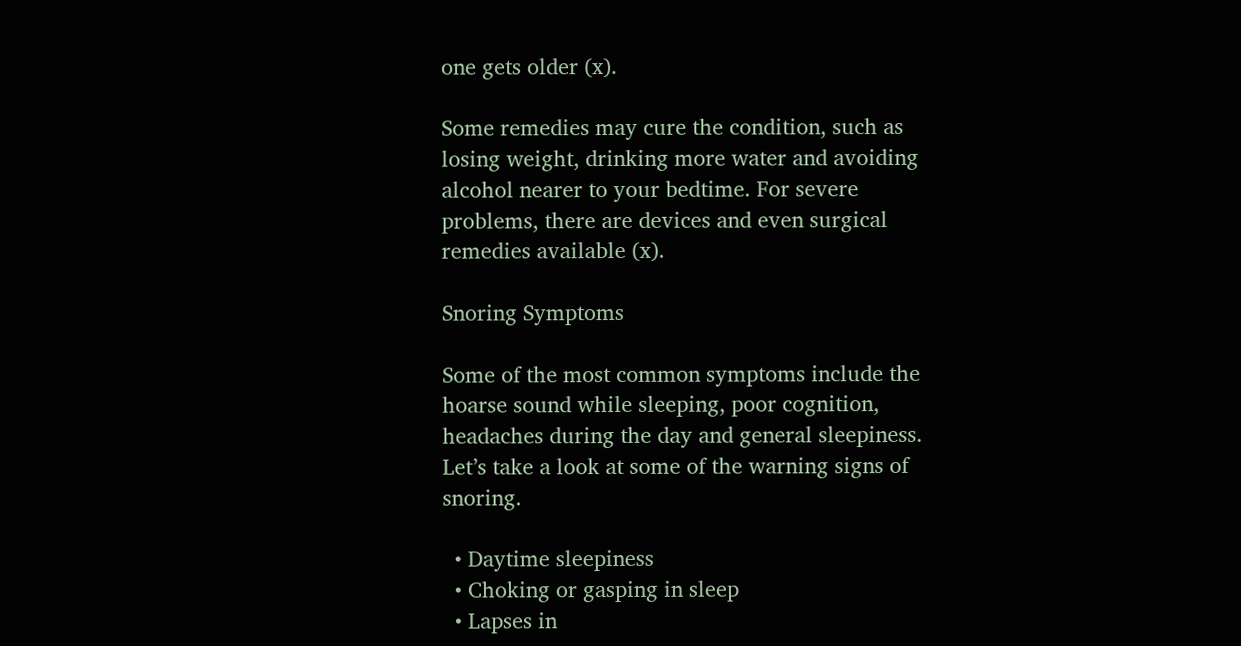one gets older (x).

Some remedies may cure the condition, such as losing weight, drinking more water and avoiding alcohol nearer to your bedtime. For severe problems, there are devices and even surgical remedies available (x).

Snoring Symptoms

Some of the most common symptoms include the hoarse sound while sleeping, poor cognition, headaches during the day and general sleepiness. Let’s take a look at some of the warning signs of snoring.

  • Daytime sleepiness
  • Choking or gasping in sleep
  • Lapses in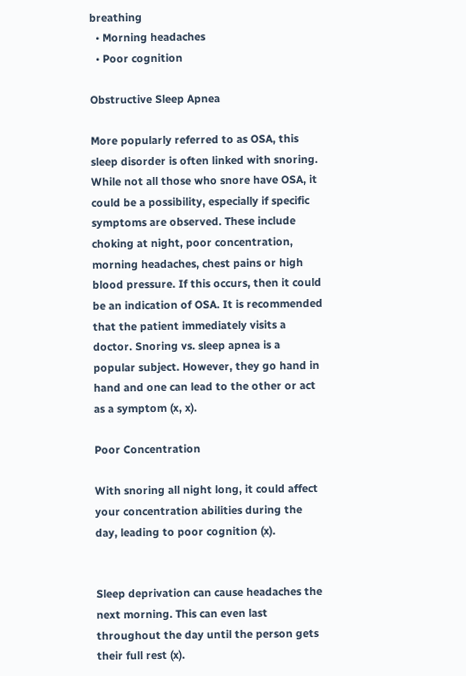breathing
  • Morning headaches
  • Poor cognition

Obstructive Sleep Apnea

More popularly referred to as OSA, this sleep disorder is often linked with snoring. While not all those who snore have OSA, it could be a possibility, especially if specific symptoms are observed. These include choking at night, poor concentration, morning headaches, chest pains or high blood pressure. If this occurs, then it could be an indication of OSA. It is recommended that the patient immediately visits a doctor. Snoring vs. sleep apnea is a popular subject. However, they go hand in hand and one can lead to the other or act as a symptom (x, x).

Poor Concentration

With snoring all night long, it could affect your concentration abilities during the day, leading to poor cognition (x).


Sleep deprivation can cause headaches the next morning. This can even last throughout the day until the person gets their full rest (x).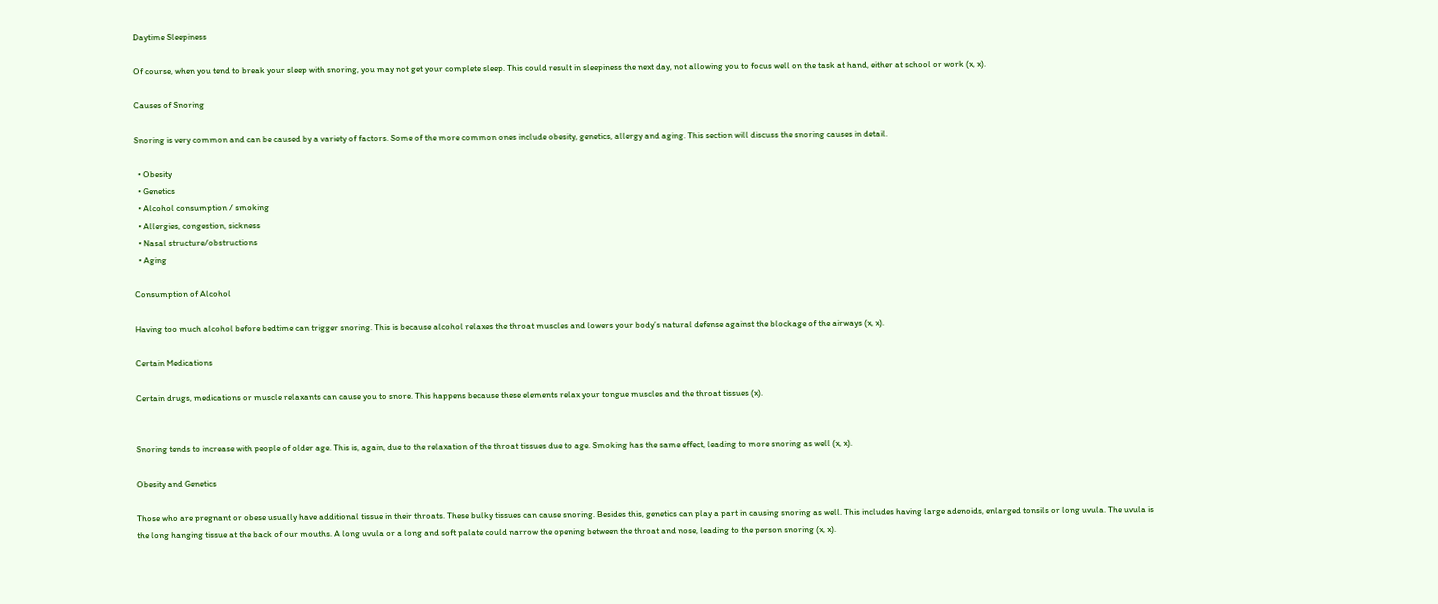Daytime Sleepiness

Of course, when you tend to break your sleep with snoring, you may not get your complete sleep. This could result in sleepiness the next day, not allowing you to focus well on the task at hand, either at school or work (x, x).

Causes of Snoring

Snoring is very common and can be caused by a variety of factors. Some of the more common ones include obesity, genetics, allergy and aging. This section will discuss the snoring causes in detail.

  • Obesity
  • Genetics
  • Alcohol consumption / smoking
  • Allergies, congestion, sickness
  • Nasal structure/obstructions
  • Aging

Consumption of Alcohol

Having too much alcohol before bedtime can trigger snoring. This is because alcohol relaxes the throat muscles and lowers your body’s natural defense against the blockage of the airways (x, x).

Certain Medications

Certain drugs, medications or muscle relaxants can cause you to snore. This happens because these elements relax your tongue muscles and the throat tissues (x).


Snoring tends to increase with people of older age. This is, again, due to the relaxation of the throat tissues due to age. Smoking has the same effect, leading to more snoring as well (x, x).

Obesity and Genetics

Those who are pregnant or obese usually have additional tissue in their throats. These bulky tissues can cause snoring. Besides this, genetics can play a part in causing snoring as well. This includes having large adenoids, enlarged tonsils or long uvula. The uvula is the long hanging tissue at the back of our mouths. A long uvula or a long and soft palate could narrow the opening between the throat and nose, leading to the person snoring (x, x).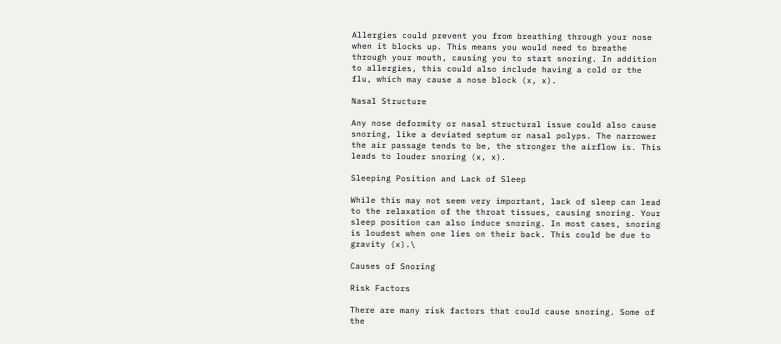Allergies could prevent you from breathing through your nose when it blocks up. This means you would need to breathe through your mouth, causing you to start snoring. In addition to allergies, this could also include having a cold or the flu, which may cause a nose block (x, x).

Nasal Structure

Any nose deformity or nasal structural issue could also cause snoring, like a deviated septum or nasal polyps. The narrower the air passage tends to be, the stronger the airflow is. This leads to louder snoring (x, x).

Sleeping Position and Lack of Sleep

While this may not seem very important, lack of sleep can lead to the relaxation of the throat tissues, causing snoring. Your sleep position can also induce snoring. In most cases, snoring is loudest when one lies on their back. This could be due to gravity (x).\

Causes of Snoring

Risk Factors

There are many risk factors that could cause snoring. Some of the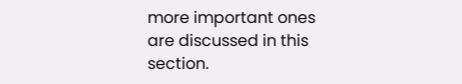more important ones are discussed in this section.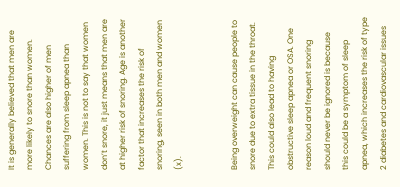It is generally believed that men are more likely to snore than women. Chances are also higher of men suffering from sleep apnea than women. This is not to say that women don’t snore, it just means that men are at higher risk of snoring. Age is another factor that increases the risk of snoring, seen in both men and women (x).


Being overweight can cause people to snore due to extra tissue in the throat. This could also lead to having obstructive sleep apnea or OSA. One reason loud and frequent snoring should never be ignored is because this could be a symptom of sleep apnea, which increases the risk of type 2 diabetes and cardiovascular issues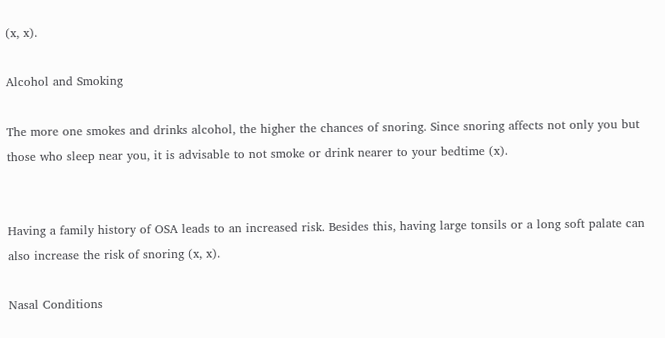(x, x).

Alcohol and Smoking

The more one smokes and drinks alcohol, the higher the chances of snoring. Since snoring affects not only you but those who sleep near you, it is advisable to not smoke or drink nearer to your bedtime (x).


Having a family history of OSA leads to an increased risk. Besides this, having large tonsils or a long soft palate can also increase the risk of snoring (x, x).

Nasal Conditions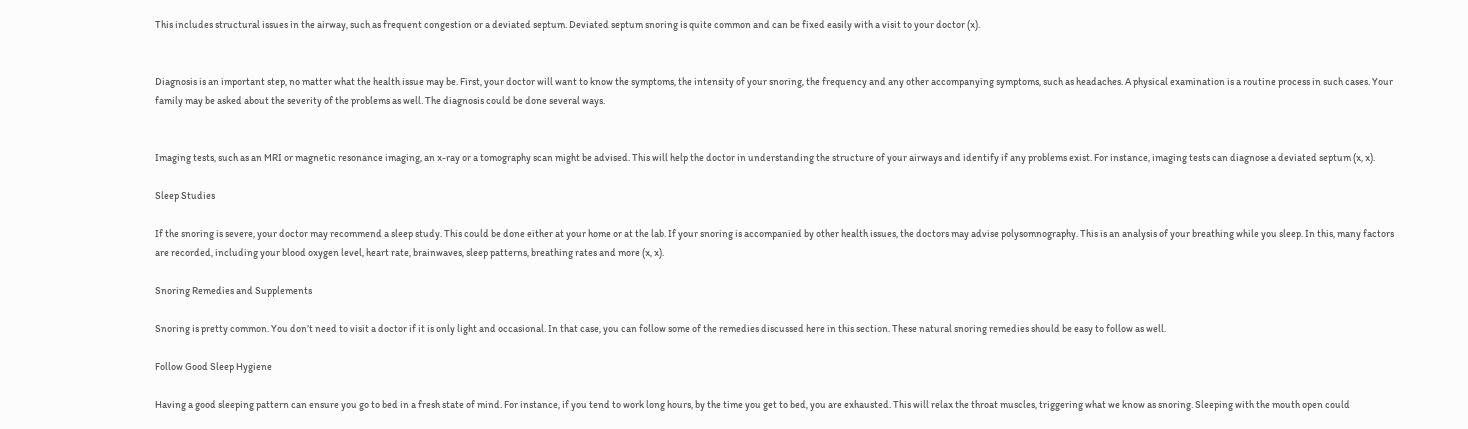This includes structural issues in the airway, such as frequent congestion or a deviated septum. Deviated septum snoring is quite common and can be fixed easily with a visit to your doctor (x).


Diagnosis is an important step, no matter what the health issue may be. First, your doctor will want to know the symptoms, the intensity of your snoring, the frequency and any other accompanying symptoms, such as headaches. A physical examination is a routine process in such cases. Your family may be asked about the severity of the problems as well. The diagnosis could be done several ways.


Imaging tests, such as an MRI or magnetic resonance imaging, an x-ray or a tomography scan might be advised. This will help the doctor in understanding the structure of your airways and identify if any problems exist. For instance, imaging tests can diagnose a deviated septum (x, x).

Sleep Studies

If the snoring is severe, your doctor may recommend a sleep study. This could be done either at your home or at the lab. If your snoring is accompanied by other health issues, the doctors may advise polysomnography. This is an analysis of your breathing while you sleep. In this, many factors are recorded, including your blood oxygen level, heart rate, brainwaves, sleep patterns, breathing rates and more (x, x).

Snoring Remedies and Supplements

Snoring is pretty common. You don’t need to visit a doctor if it is only light and occasional. In that case, you can follow some of the remedies discussed here in this section. These natural snoring remedies should be easy to follow as well.

Follow Good Sleep Hygiene

Having a good sleeping pattern can ensure you go to bed in a fresh state of mind. For instance, if you tend to work long hours, by the time you get to bed, you are exhausted. This will relax the throat muscles, triggering what we know as snoring. Sleeping with the mouth open could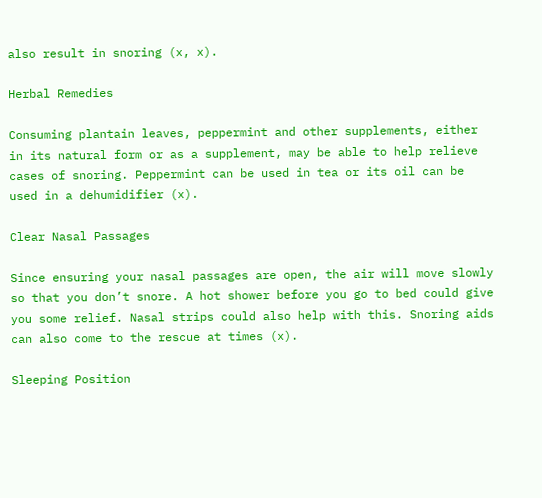also result in snoring (x, x).

Herbal Remedies

Consuming plantain leaves, peppermint and other supplements, either in its natural form or as a supplement, may be able to help relieve cases of snoring. Peppermint can be used in tea or its oil can be used in a dehumidifier (x).

Clear Nasal Passages

Since ensuring your nasal passages are open, the air will move slowly so that you don’t snore. A hot shower before you go to bed could give you some relief. Nasal strips could also help with this. Snoring aids can also come to the rescue at times (x).

Sleeping Position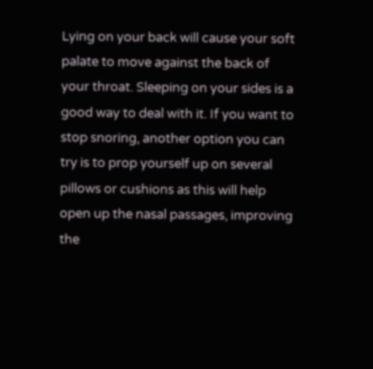Lying on your back will cause your soft palate to move against the back of your throat. Sleeping on your sides is a good way to deal with it. If you want to stop snoring, another option you can try is to prop yourself up on several pillows or cushions as this will help open up the nasal passages, improving the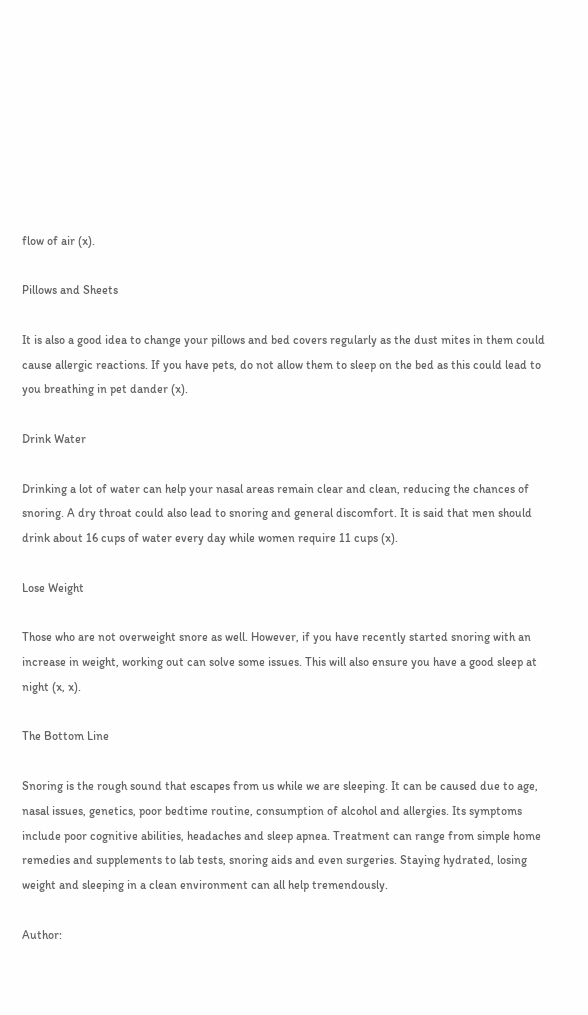flow of air (x).

Pillows and Sheets

It is also a good idea to change your pillows and bed covers regularly as the dust mites in them could cause allergic reactions. If you have pets, do not allow them to sleep on the bed as this could lead to you breathing in pet dander (x).

Drink Water

Drinking a lot of water can help your nasal areas remain clear and clean, reducing the chances of snoring. A dry throat could also lead to snoring and general discomfort. It is said that men should drink about 16 cups of water every day while women require 11 cups (x).

Lose Weight

Those who are not overweight snore as well. However, if you have recently started snoring with an increase in weight, working out can solve some issues. This will also ensure you have a good sleep at night (x, x).

The Bottom Line

Snoring is the rough sound that escapes from us while we are sleeping. It can be caused due to age, nasal issues, genetics, poor bedtime routine, consumption of alcohol and allergies. Its symptoms include poor cognitive abilities, headaches and sleep apnea. Treatment can range from simple home remedies and supplements to lab tests, snoring aids and even surgeries. Staying hydrated, losing weight and sleeping in a clean environment can all help tremendously.

Author: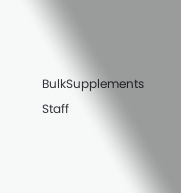BulkSupplements Staff